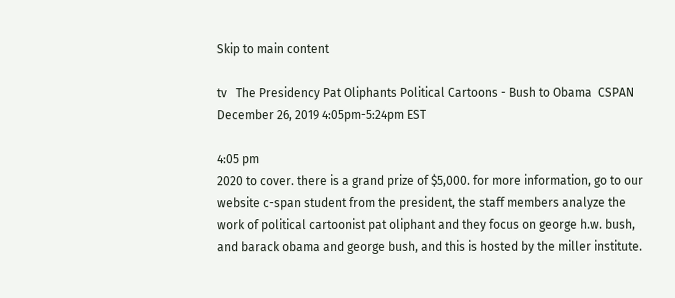Skip to main content

tv   The Presidency Pat Oliphants Political Cartoons - Bush to Obama  CSPAN  December 26, 2019 4:05pm-5:24pm EST

4:05 pm
2020 to cover. there is a grand prize of $5,000. for more information, go to our website c-span student from the president, the staff members analyze the work of political cartoonist pat oliphant and they focus on george h.w. bush, and barack obama and george bush, and this is hosted by the miller institute.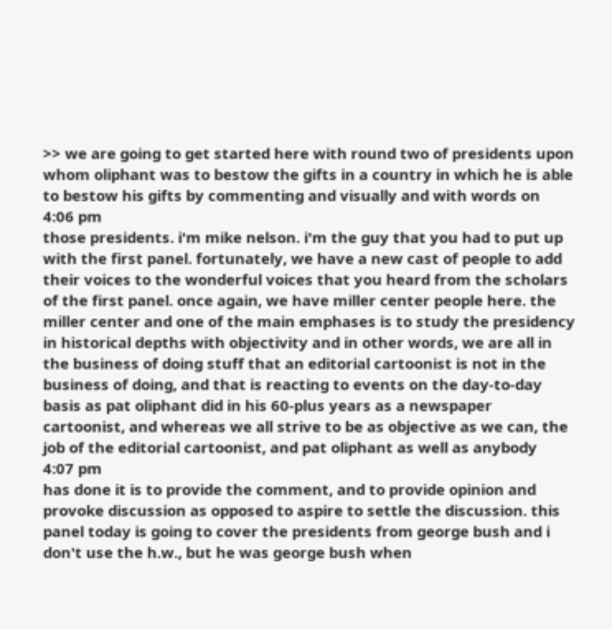>> we are going to get started here with round two of presidents upon whom oliphant was to bestow the gifts in a country in which he is able to bestow his gifts by commenting and visually and with words on
4:06 pm
those presidents. i'm mike nelson. i'm the guy that you had to put up with the first panel. fortunately, we have a new cast of people to add their voices to the wonderful voices that you heard from the scholars of the first panel. once again, we have miller center people here. the miller center and one of the main emphases is to study the presidency in historical depths with objectivity and in other words, we are all in the business of doing stuff that an editorial cartoonist is not in the business of doing, and that is reacting to events on the day-to-day basis as pat oliphant did in his 60-plus years as a newspaper cartoonist, and whereas we all strive to be as objective as we can, the job of the editorial cartoonist, and pat oliphant as well as anybody
4:07 pm
has done it is to provide the comment, and to provide opinion and provoke discussion as opposed to aspire to settle the discussion. this panel today is going to cover the presidents from george bush and i don't use the h.w., but he was george bush when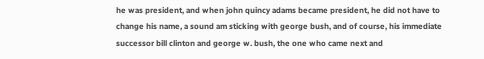he was president, and when john quincy adams became president, he did not have to change his name, a sound am sticking with george bush, and of course, his immediate successor bill clinton and george w. bush, the one who came next and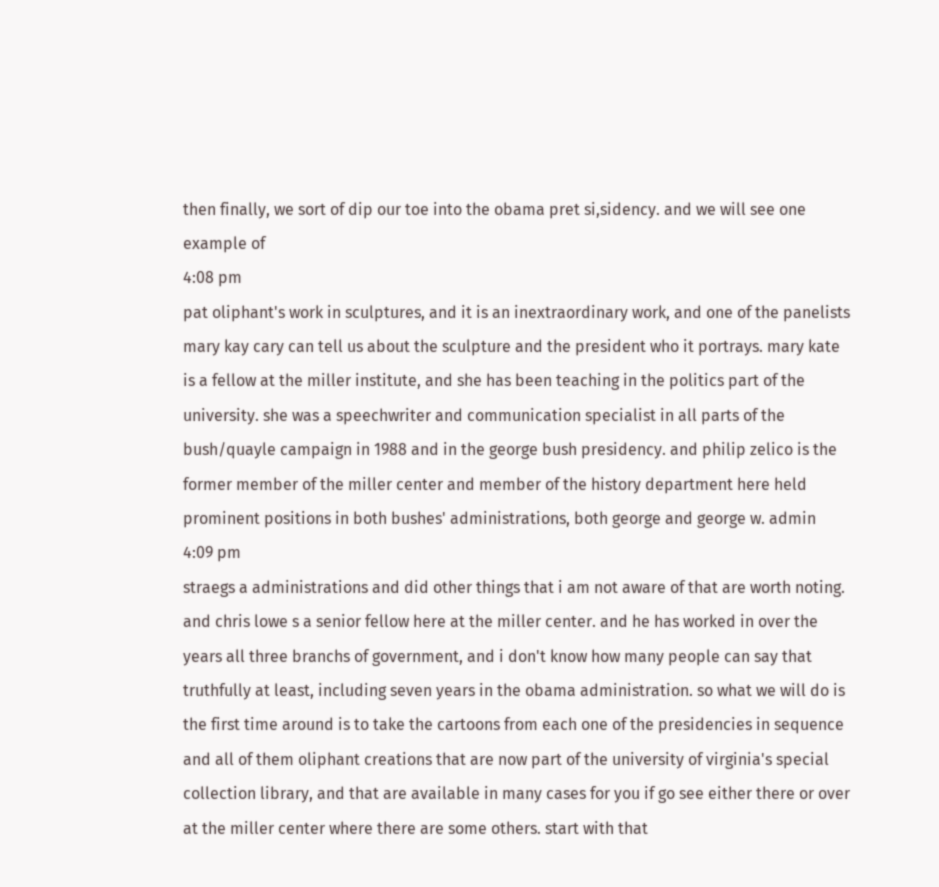then finally, we sort of dip our toe into the obama pret si,sidency. and we will see one example of
4:08 pm
pat oliphant's work in sculptures, and it is an inextraordinary work, and one of the panelists mary kay cary can tell us about the sculpture and the president who it portrays. mary kate is a fellow at the miller institute, and she has been teaching in the politics part of the university. she was a speechwriter and communication specialist in all parts of the bush/quayle campaign in 1988 and in the george bush presidency. and philip zelico is the former member of the miller center and member of the history department here held prominent positions in both bushes' administrations, both george and george w. admin
4:09 pm
straegs a administrations and did other things that i am not aware of that are worth noting. and chris lowe s a senior fellow here at the miller center. and he has worked in over the years all three branchs of government, and i don't know how many people can say that truthfully at least, including seven years in the obama administration. so what we will do is the first time around is to take the cartoons from each one of the presidencies in sequence and all of them oliphant creations that are now part of the university of virginia's special collection library, and that are available in many cases for you if go see either there or over at the miller center where there are some others. start with that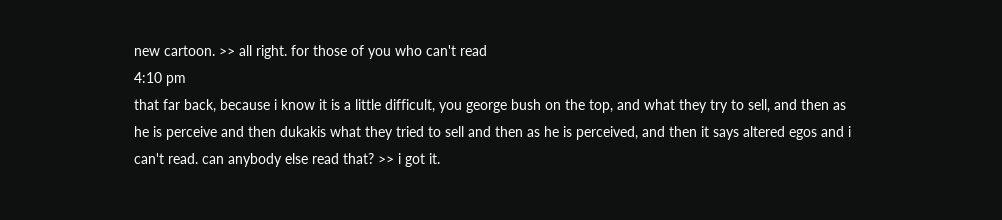new cartoon. >> all right. for those of you who can't read
4:10 pm
that far back, because i know it is a little difficult, you george bush on the top, and what they try to sell, and then as he is perceive and then dukakis what they tried to sell and then as he is perceived, and then it says altered egos and i can't read. can anybody else read that? >> i got it.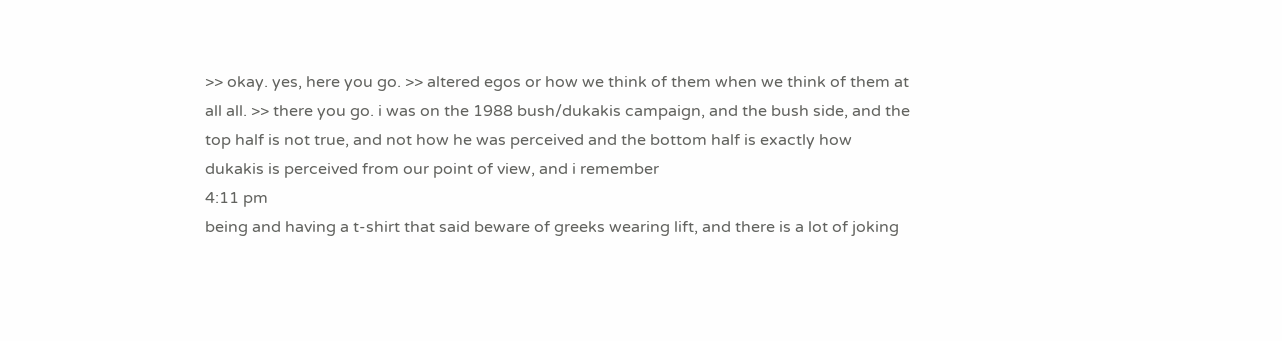>> okay. yes, here you go. >> altered egos or how we think of them when we think of them at all all. >> there you go. i was on the 1988 bush/dukakis campaign, and the bush side, and the top half is not true, and not how he was perceived and the bottom half is exactly how dukakis is perceived from our point of view, and i remember
4:11 pm
being and having a t-shirt that said beware of greeks wearing lift, and there is a lot of joking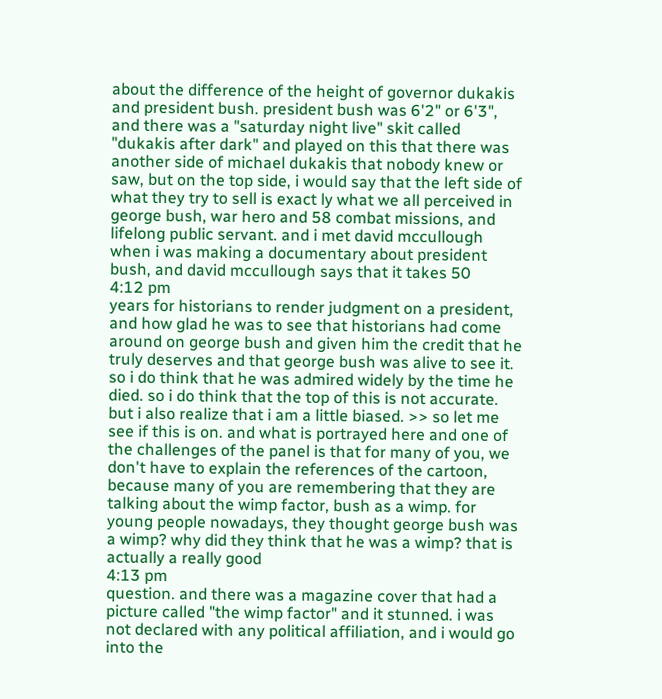about the difference of the height of governor dukakis and president bush. president bush was 6'2" or 6'3", and there was a "saturday night live" skit called "dukakis after dark" and played on this that there was another side of michael dukakis that nobody knew or saw, but on the top side, i would say that the left side of what they try to sell is exact ly what we all perceived in george bush, war hero and 58 combat missions, and lifelong public servant. and i met david mccullough when i was making a documentary about president bush, and david mccullough says that it takes 50
4:12 pm
years for historians to render judgment on a president, and how glad he was to see that historians had come around on george bush and given him the credit that he truly deserves and that george bush was alive to see it. so i do think that he was admired widely by the time he died. so i do think that the top of this is not accurate. but i also realize that i am a little biased. >> so let me see if this is on. and what is portrayed here and one of the challenges of the panel is that for many of you, we don't have to explain the references of the cartoon, because many of you are remembering that they are talking about the wimp factor, bush as a wimp. for young people nowadays, they thought george bush was a wimp? why did they think that he was a wimp? that is actually a really good
4:13 pm
question. and there was a magazine cover that had a picture called "the wimp factor" and it stunned. i was not declared with any political affiliation, and i would go into the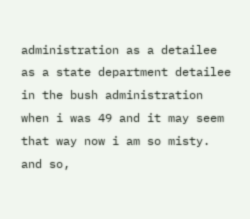administration as a detailee as a state department detailee in the bush administration when i was 49 and it may seem that way now i am so misty. and so,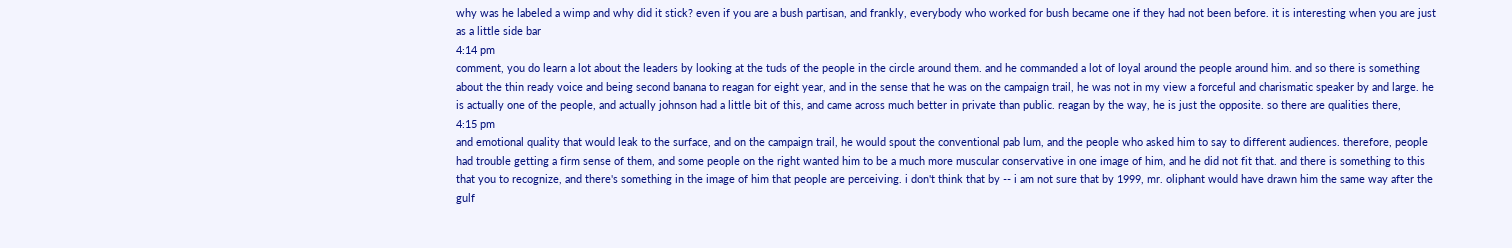why was he labeled a wimp and why did it stick? even if you are a bush partisan, and frankly, everybody who worked for bush became one if they had not been before. it is interesting when you are just as a little side bar
4:14 pm
comment, you do learn a lot about the leaders by looking at the tuds of the people in the circle around them. and he commanded a lot of loyal around the people around him. and so there is something about the thin ready voice and being second banana to reagan for eight year, and in the sense that he was on the campaign trail, he was not in my view a forceful and charismatic speaker by and large. he is actually one of the people, and actually johnson had a little bit of this, and came across much better in private than public. reagan by the way, he is just the opposite. so there are qualities there,
4:15 pm
and emotional quality that would leak to the surface, and on the campaign trail, he would spout the conventional pab lum, and the people who asked him to say to different audiences. therefore, people had trouble getting a firm sense of them, and some people on the right wanted him to be a much more muscular conservative in one image of him, and he did not fit that. and there is something to this that you to recognize, and there's something in the image of him that people are perceiving. i don't think that by -- i am not sure that by 1999, mr. oliphant would have drawn him the same way after the gulf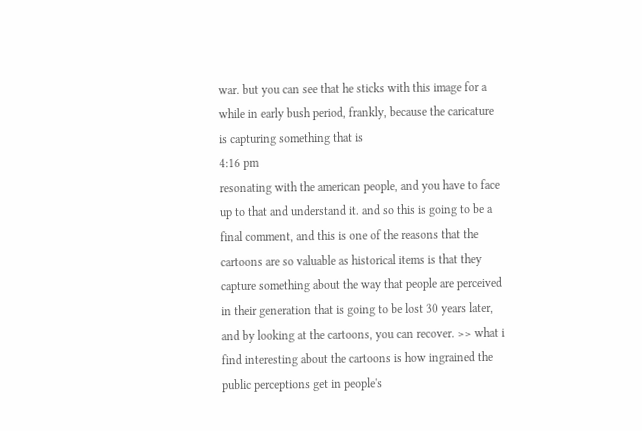war. but you can see that he sticks with this image for a while in early bush period, frankly, because the caricature is capturing something that is
4:16 pm
resonating with the american people, and you have to face up to that and understand it. and so this is going to be a final comment, and this is one of the reasons that the cartoons are so valuable as historical items is that they capture something about the way that people are perceived in their generation that is going to be lost 30 years later, and by looking at the cartoons, you can recover. >> what i find interesting about the cartoons is how ingrained the public perceptions get in people's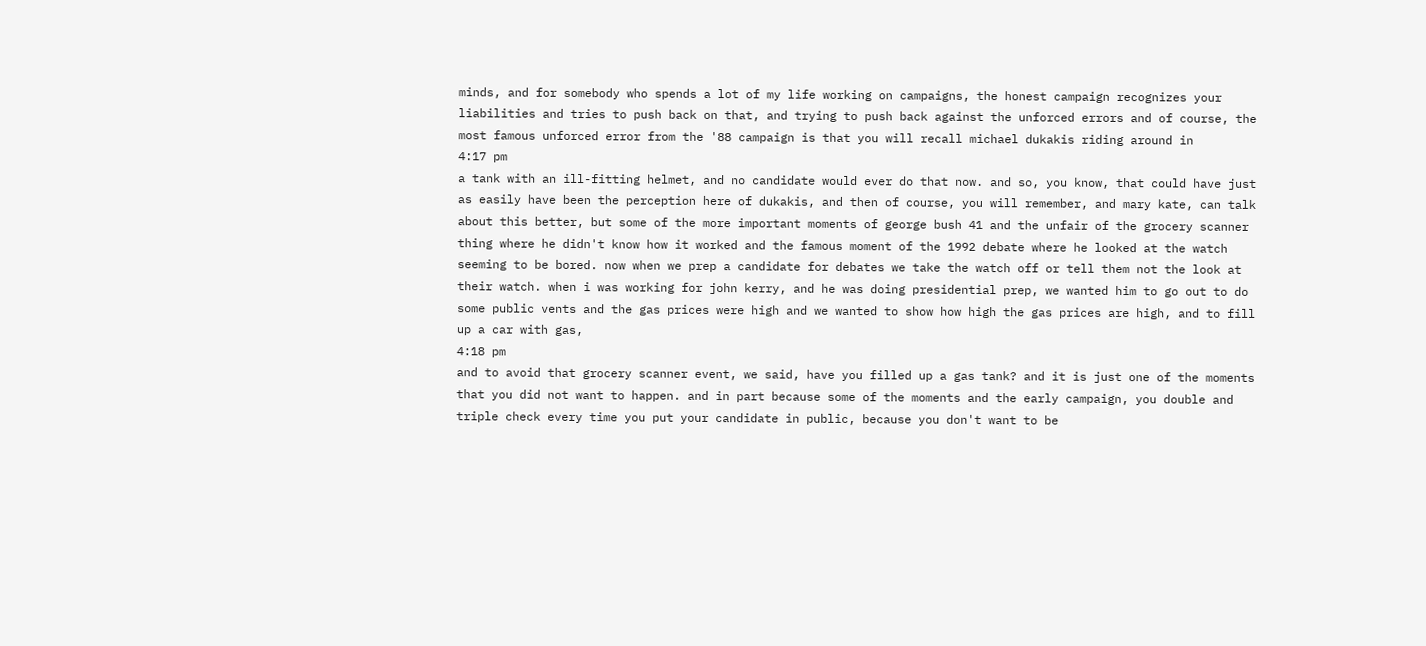minds, and for somebody who spends a lot of my life working on campaigns, the honest campaign recognizes your liabilities and tries to push back on that, and trying to push back against the unforced errors and of course, the most famous unforced error from the '88 campaign is that you will recall michael dukakis riding around in
4:17 pm
a tank with an ill-fitting helmet, and no candidate would ever do that now. and so, you know, that could have just as easily have been the perception here of dukakis, and then of course, you will remember, and mary kate, can talk about this better, but some of the more important moments of george bush 41 and the unfair of the grocery scanner thing where he didn't know how it worked and the famous moment of the 1992 debate where he looked at the watch seeming to be bored. now when we prep a candidate for debates we take the watch off or tell them not the look at their watch. when i was working for john kerry, and he was doing presidential prep, we wanted him to go out to do some public vents and the gas prices were high and we wanted to show how high the gas prices are high, and to fill up a car with gas,
4:18 pm
and to avoid that grocery scanner event, we said, have you filled up a gas tank? and it is just one of the moments that you did not want to happen. and in part because some of the moments and the early campaign, you double and triple check every time you put your candidate in public, because you don't want to be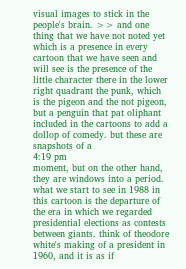visual images to stick in the people's brain. >> and one thing that we have not noted yet which is a presence in every cartoon that we have seen and will see is the presence of the little character there in the lower right quadrant the punk, which is the pigeon and the not pigeon, but a penguin that pat oliphant included in the cartoons to add a dollop of comedy. but these are snapshots of a
4:19 pm
moment, but on the other hand, they are windows into a period. what we start to see in 1988 in this cartoon is the departure of the era in which we regarded presidential elections as contests between giants. think of theodore white's making of a president in 1960, and it is as if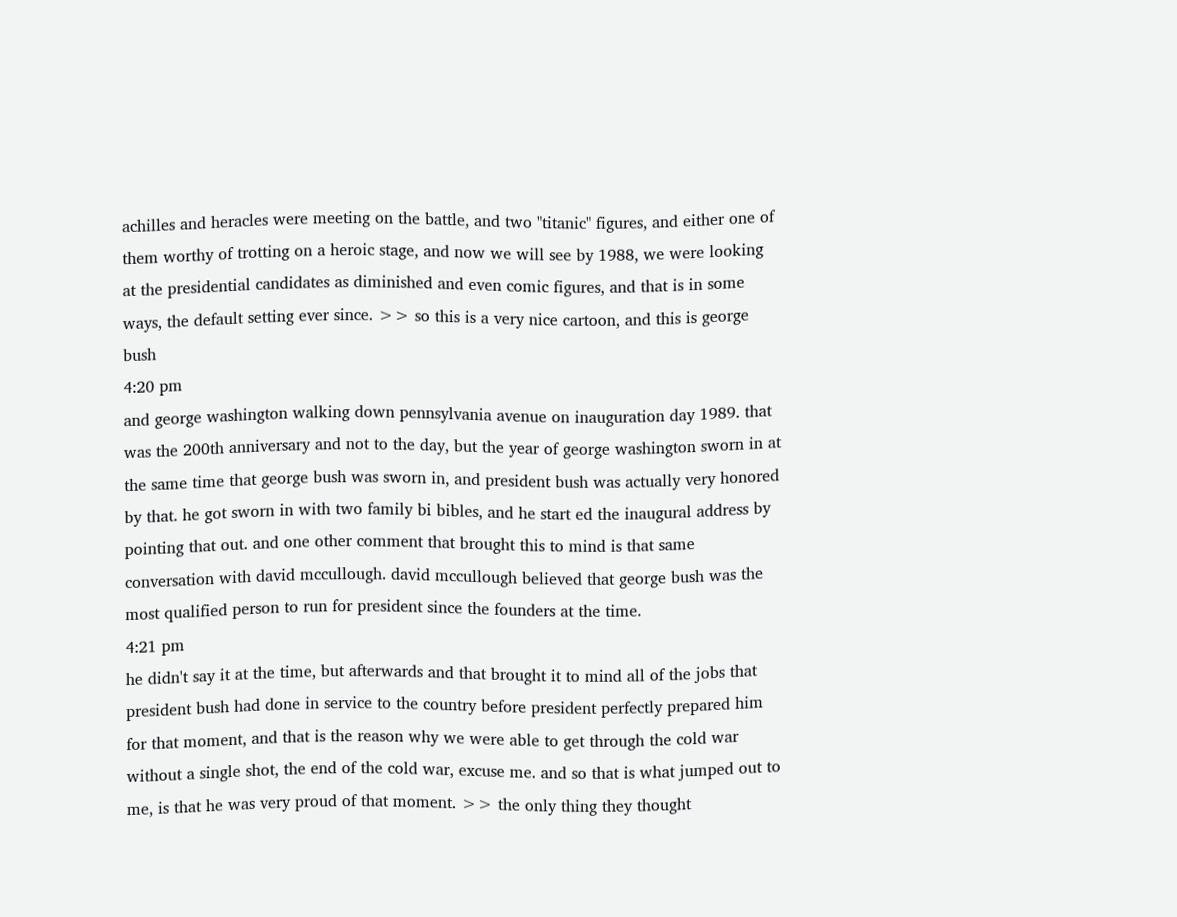achilles and heracles were meeting on the battle, and two "titanic" figures, and either one of them worthy of trotting on a heroic stage, and now we will see by 1988, we were looking at the presidential candidates as diminished and even comic figures, and that is in some ways, the default setting ever since. >> so this is a very nice cartoon, and this is george bush
4:20 pm
and george washington walking down pennsylvania avenue on inauguration day 1989. that was the 200th anniversary and not to the day, but the year of george washington sworn in at the same time that george bush was sworn in, and president bush was actually very honored by that. he got sworn in with two family bi bibles, and he start ed the inaugural address by pointing that out. and one other comment that brought this to mind is that same conversation with david mccullough. david mccullough believed that george bush was the most qualified person to run for president since the founders at the time.
4:21 pm
he didn't say it at the time, but afterwards and that brought it to mind all of the jobs that president bush had done in service to the country before president perfectly prepared him for that moment, and that is the reason why we were able to get through the cold war without a single shot, the end of the cold war, excuse me. and so that is what jumped out to me, is that he was very proud of that moment. >> the only thing they thought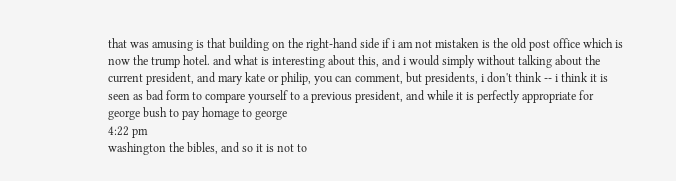that was amusing is that building on the right-hand side if i am not mistaken is the old post office which is now the trump hotel. and what is interesting about this, and i would simply without talking about the current president, and mary kate or philip, you can comment, but presidents, i don't think -- i think it is seen as bad form to compare yourself to a previous president, and while it is perfectly appropriate for george bush to pay homage to george
4:22 pm
washington the bibles, and so it is not to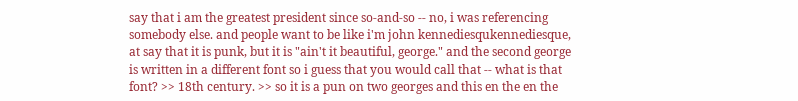say that i am the greatest president since so-and-so -- no, i was referencing somebody else. and people want to be like i'm john kennediesqukennediesque, at say that it is punk, but it is "ain't it beautiful, george." and the second george is written in a different font so i guess that you would call that -- what is that font? >> 18th century. >> so it is a pun on two georges and this en the en the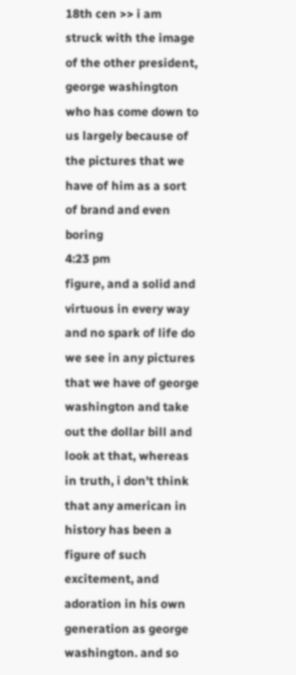18th cen >> i am struck with the image of the other president, george washington who has come down to us largely because of the pictures that we have of him as a sort of brand and even boring
4:23 pm
figure, and a solid and virtuous in every way and no spark of life do we see in any pictures that we have of george washington and take out the dollar bill and look at that, whereas in truth, i don't think that any american in history has been a figure of such excitement, and adoration in his own generation as george washington. and so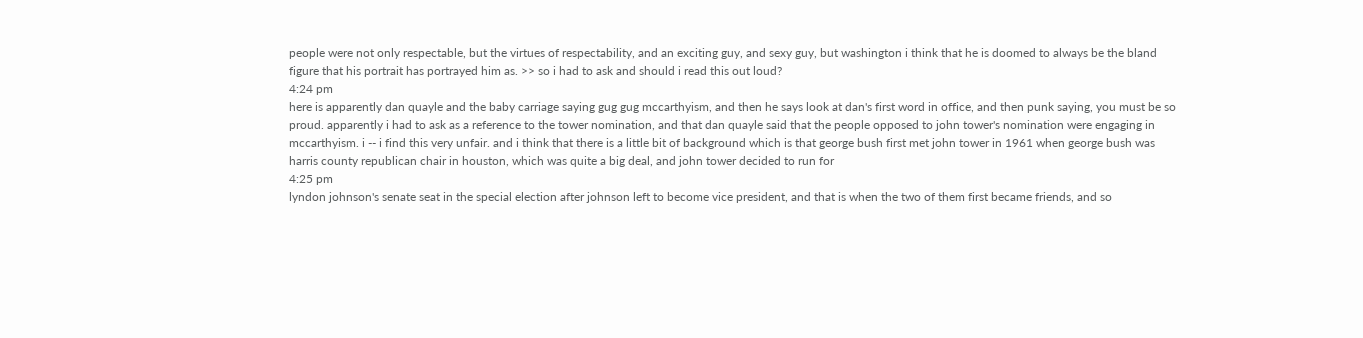people were not only respectable, but the virtues of respectability, and an exciting guy, and sexy guy, but washington i think that he is doomed to always be the bland figure that his portrait has portrayed him as. >> so i had to ask and should i read this out loud?
4:24 pm
here is apparently dan quayle and the baby carriage saying gug gug mccarthyism, and then he says look at dan's first word in office, and then punk saying, you must be so proud. apparently i had to ask as a reference to the tower nomination, and that dan quayle said that the people opposed to john tower's nomination were engaging in mccarthyism. i -- i find this very unfair. and i think that there is a little bit of background which is that george bush first met john tower in 1961 when george bush was harris county republican chair in houston, which was quite a big deal, and john tower decided to run for
4:25 pm
lyndon johnson's senate seat in the special election after johnson left to become vice president, and that is when the two of them first became friends, and so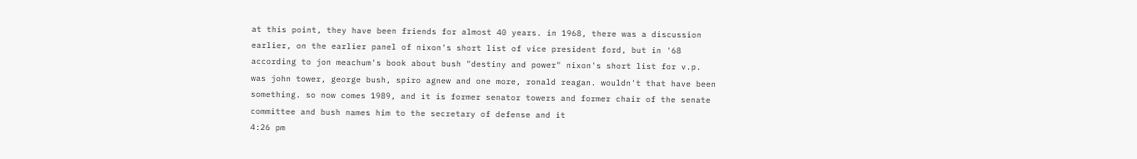at this point, they have been friends for almost 40 years. in 1968, there was a discussion earlier, on the earlier panel of nixon's short list of vice president ford, but in '68 according to jon meachum's book about bush "destiny and power" nixon's short list for v.p. was john tower, george bush, spiro agnew and one more, ronald reagan. wouldn't that have been something. so now comes 1989, and it is former senator towers and former chair of the senate committee and bush names him to the secretary of defense and it
4:26 pm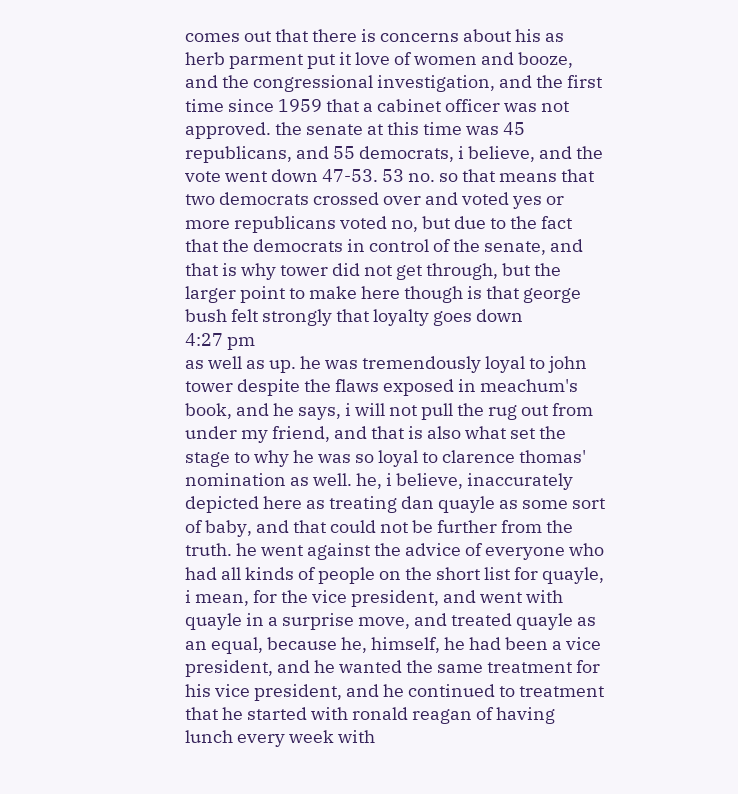comes out that there is concerns about his as herb parment put it love of women and booze, and the congressional investigation, and the first time since 1959 that a cabinet officer was not approved. the senate at this time was 45 republicans, and 55 democrats, i believe, and the vote went down 47-53. 53 no. so that means that two democrats crossed over and voted yes or more republicans voted no, but due to the fact that the democrats in control of the senate, and that is why tower did not get through, but the larger point to make here though is that george bush felt strongly that loyalty goes down
4:27 pm
as well as up. he was tremendously loyal to john tower despite the flaws exposed in meachum's book, and he says, i will not pull the rug out from under my friend, and that is also what set the stage to why he was so loyal to clarence thomas' nomination as well. he, i believe, inaccurately depicted here as treating dan quayle as some sort of baby, and that could not be further from the truth. he went against the advice of everyone who had all kinds of people on the short list for quayle, i mean, for the vice president, and went with quayle in a surprise move, and treated quayle as an equal, because he, himself, he had been a vice president, and he wanted the same treatment for his vice president, and he continued to treatment that he started with ronald reagan of having lunch every week with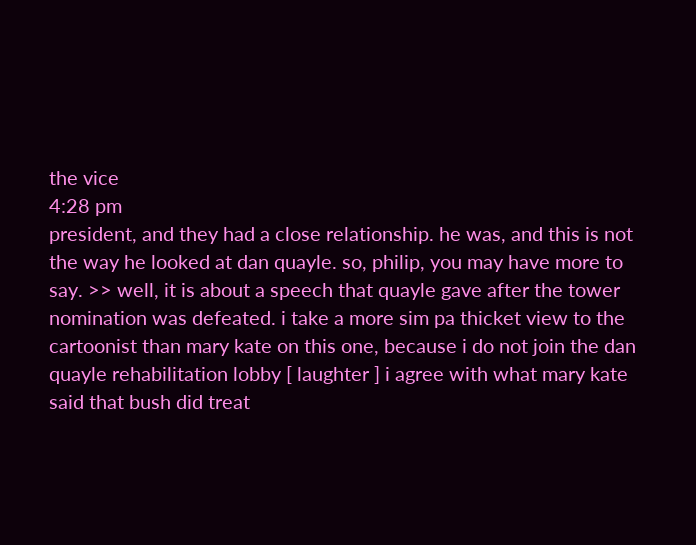the vice
4:28 pm
president, and they had a close relationship. he was, and this is not the way he looked at dan quayle. so, philip, you may have more to say. >> well, it is about a speech that quayle gave after the tower nomination was defeated. i take a more sim pa thicket view to the cartoonist than mary kate on this one, because i do not join the dan quayle rehabilitation lobby [ laughter ] i agree with what mary kate said that bush did treat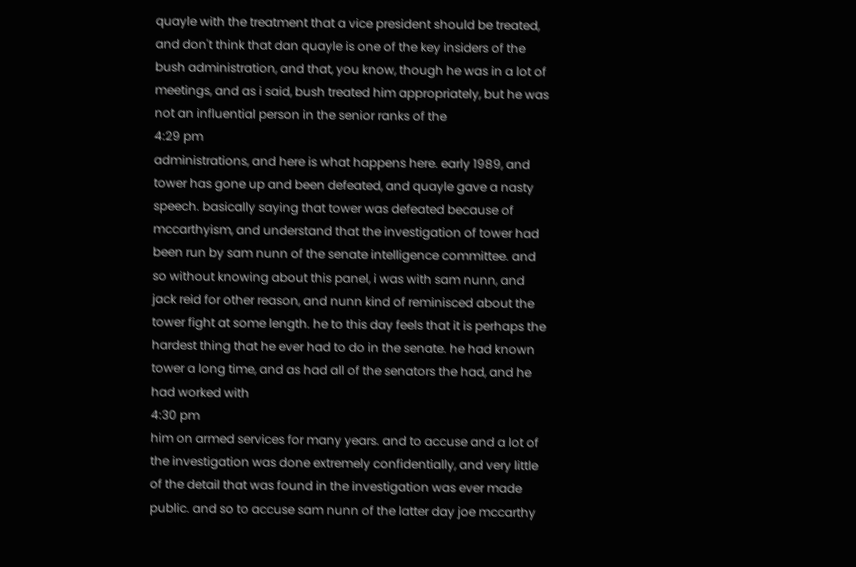quayle with the treatment that a vice president should be treated, and don't think that dan quayle is one of the key insiders of the bush administration, and that, you know, though he was in a lot of meetings, and as i said, bush treated him appropriately, but he was not an influential person in the senior ranks of the
4:29 pm
administrations, and here is what happens here. early 1989, and tower has gone up and been defeated, and quayle gave a nasty speech. basically saying that tower was defeated because of mccarthyism, and understand that the investigation of tower had been run by sam nunn of the senate intelligence committee. and so without knowing about this panel, i was with sam nunn, and jack reid for other reason, and nunn kind of reminisced about the tower fight at some length. he to this day feels that it is perhaps the hardest thing that he ever had to do in the senate. he had known tower a long time, and as had all of the senators the had, and he had worked with
4:30 pm
him on armed services for many years. and to accuse and a lot of the investigation was done extremely confidentially, and very little of the detail that was found in the investigation was ever made public. and so to accuse sam nunn of the latter day joe mccarthy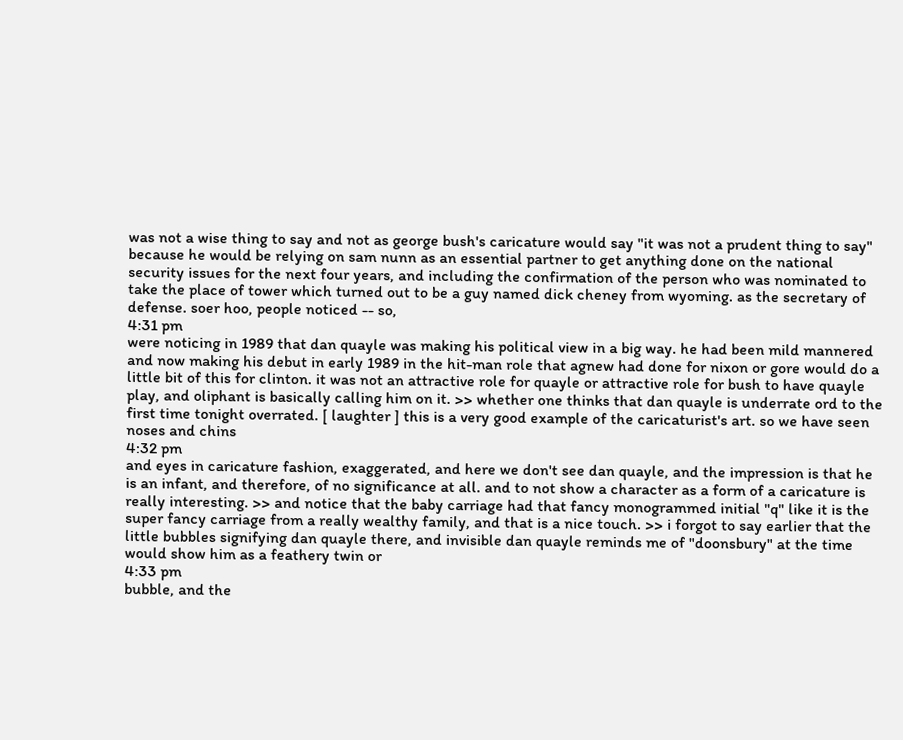was not a wise thing to say and not as george bush's caricature would say "it was not a prudent thing to say" because he would be relying on sam nunn as an essential partner to get anything done on the national security issues for the next four years, and including the confirmation of the person who was nominated to take the place of tower which turned out to be a guy named dick cheney from wyoming. as the secretary of defense. soer hoo, people noticed -- so,
4:31 pm
were noticing in 1989 that dan quayle was making his political view in a big way. he had been mild mannered and now making his debut in early 1989 in the hit-man role that agnew had done for nixon or gore would do a little bit of this for clinton. it was not an attractive role for quayle or attractive role for bush to have quayle play, and oliphant is basically calling him on it. >> whether one thinks that dan quayle is underrate ord to the first time tonight overrated. [ laughter ] this is a very good example of the caricaturist's art. so we have seen noses and chins
4:32 pm
and eyes in caricature fashion, exaggerated, and here we don't see dan quayle, and the impression is that he is an infant, and therefore, of no significance at all. and to not show a character as a form of a caricature is really interesting. >> and notice that the baby carriage had that fancy monogrammed initial "q" like it is the super fancy carriage from a really wealthy family, and that is a nice touch. >> i forgot to say earlier that the little bubbles signifying dan quayle there, and invisible dan quayle reminds me of "doonsbury" at the time would show him as a feathery twin or
4:33 pm
bubble, and the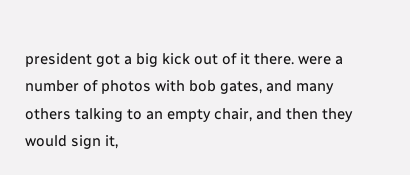president got a big kick out of it there. were a number of photos with bob gates, and many others talking to an empty chair, and then they would sign it,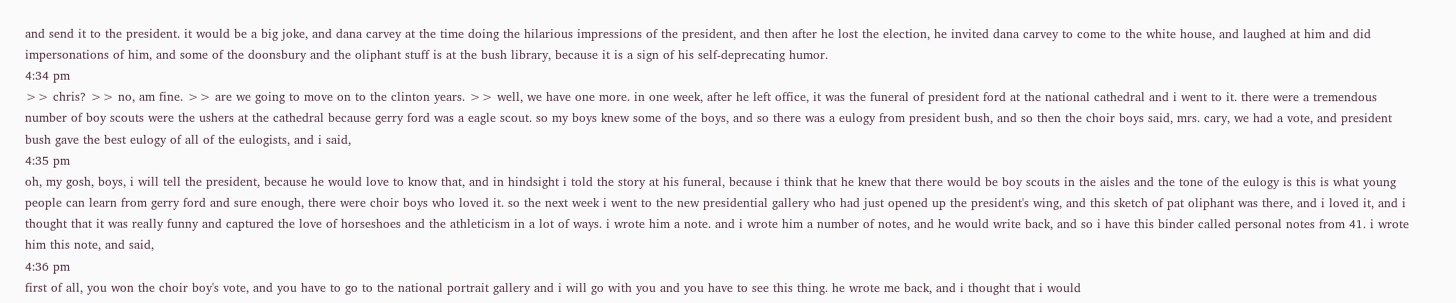and send it to the president. it would be a big joke, and dana carvey at the time doing the hilarious impressions of the president, and then after he lost the election, he invited dana carvey to come to the white house, and laughed at him and did impersonations of him, and some of the doonsbury and the oliphant stuff is at the bush library, because it is a sign of his self-deprecating humor.
4:34 pm
>> chris? >> no, am fine. >> are we going to move on to the clinton years. >> well, we have one more. in one week, after he left office, it was the funeral of president ford at the national cathedral and i went to it. there were a tremendous number of boy scouts were the ushers at the cathedral because gerry ford was a eagle scout. so my boys knew some of the boys, and so there was a eulogy from president bush, and so then the choir boys said, mrs. cary, we had a vote, and president bush gave the best eulogy of all of the eulogists, and i said,
4:35 pm
oh, my gosh, boys, i will tell the president, because he would love to know that, and in hindsight i told the story at his funeral, because i think that he knew that there would be boy scouts in the aisles and the tone of the eulogy is this is what young people can learn from gerry ford and sure enough, there were choir boys who loved it. so the next week i went to the new presidential gallery who had just opened up the president's wing, and this sketch of pat oliphant was there, and i loved it, and i thought that it was really funny and captured the love of horseshoes and the athleticism in a lot of ways. i wrote him a note. and i wrote him a number of notes, and he would write back, and so i have this binder called personal notes from 41. i wrote him this note, and said,
4:36 pm
first of all, you won the choir boy's vote, and you have to go to the national portrait gallery and i will go with you and you have to see this thing. he wrote me back, and i thought that i would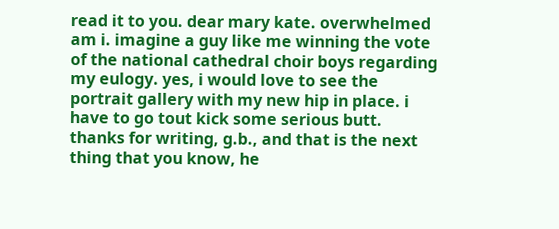read it to you. dear mary kate. overwhelmed am i. imagine a guy like me winning the vote of the national cathedral choir boys regarding my eulogy. yes, i would love to see the portrait gallery with my new hip in place. i have to go tout kick some serious butt. thanks for writing, g.b., and that is the next thing that you know, he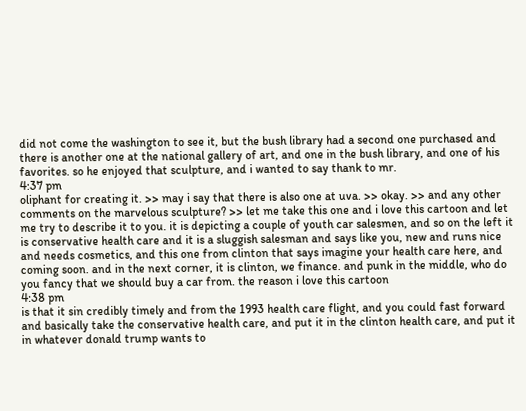did not come the washington to see it, but the bush library had a second one purchased and there is another one at the national gallery of art, and one in the bush library, and one of his favorites. so he enjoyed that sculpture, and i wanted to say thank to mr.
4:37 pm
oliphant for creating it. >> may i say that there is also one at uva. >> okay. >> and any other comments on the marvelous sculpture? >> let me take this one and i love this cartoon and let me try to describe it to you. it is depicting a couple of youth car salesmen, and so on the left it is conservative health care and it is a sluggish salesman and says like you, new and runs nice and needs cosmetics, and this one from clinton that says imagine your health care here, and coming soon. and in the next corner, it is clinton, we finance. and punk in the middle, who do you fancy that we should buy a car from. the reason i love this cartoon
4:38 pm
is that it sin credibly timely and from the 1993 health care flight, and you could fast forward and basically take the conservative health care, and put it in the clinton health care, and put it in whatever donald trump wants to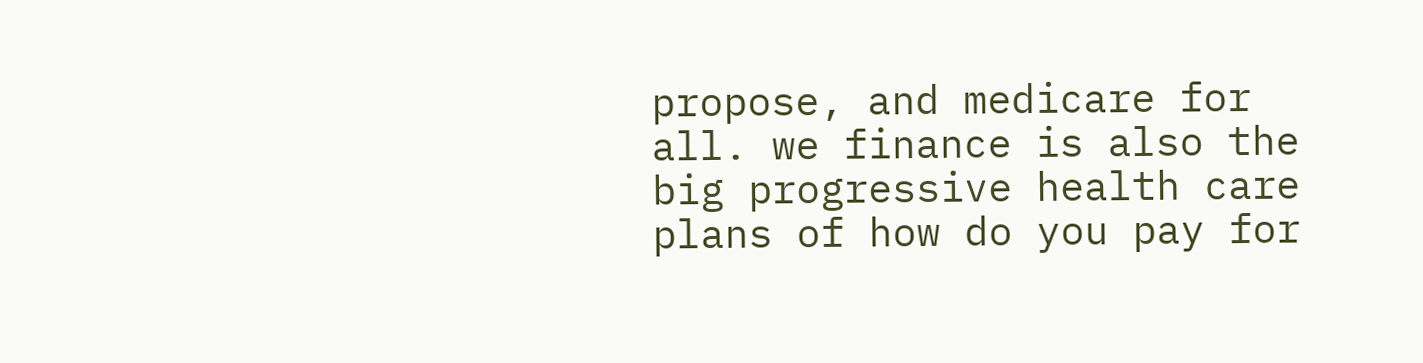propose, and medicare for all. we finance is also the big progressive health care plans of how do you pay for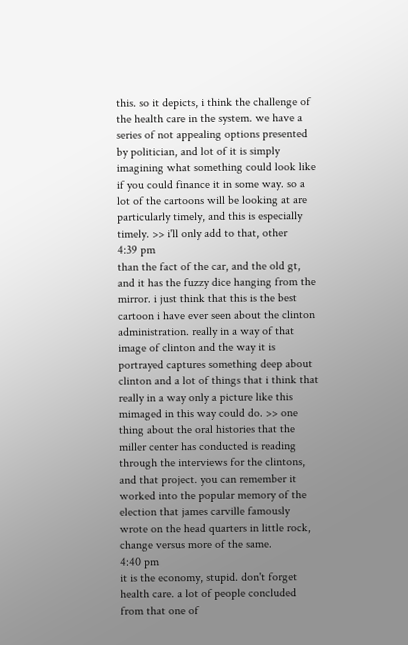this. so it depicts, i think the challenge of the health care in the system. we have a series of not appealing options presented by politician, and lot of it is simply imagining what something could look like if you could finance it in some way. so a lot of the cartoons will be looking at are particularly timely, and this is especially timely. >> i'll only add to that, other
4:39 pm
than the fact of the car, and the old gt, and it has the fuzzy dice hanging from the mirror. i just think that this is the best cartoon i have ever seen about the clinton administration. really in a way of that image of clinton and the way it is portrayed captures something deep about clinton and a lot of things that i think that really in a way only a picture like this mimaged in this way could do. >> one thing about the oral histories that the miller center has conducted is reading through the interviews for the clintons, and that project. you can remember it worked into the popular memory of the election that james carville famously wrote on the head quarters in little rock, change versus more of the same.
4:40 pm
it is the economy, stupid. don't forget health care. a lot of people concluded from that one of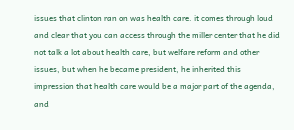issues that clinton ran on was health care. it comes through loud and clear that you can access through the miller center that he did not talk a lot about health care, but welfare reform and other issues, but when he became president, he inherited this impression that health care would be a major part of the agenda, and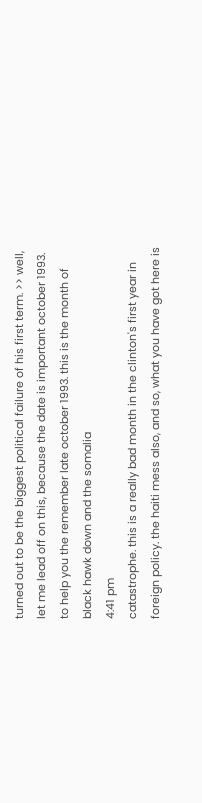turned out to be the biggest political failure of his first term. >> well, let me lead off on this, because the date is important october 1993. to help you the remember late october 1993. this is the month of black hawk down and the somalia
4:41 pm
catastrophe. this is a really bad month in the clinton's first year in foreign policy. the haiti mess also, and so, what you have got here is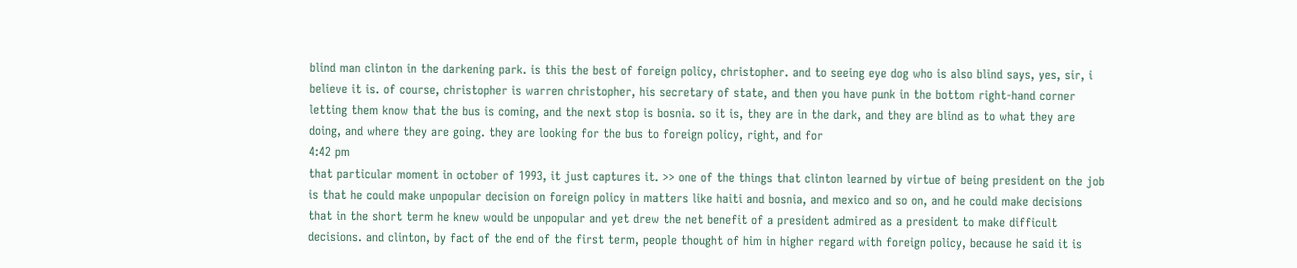blind man clinton in the darkening park. is this the best of foreign policy, christopher. and to seeing eye dog who is also blind says, yes, sir, i believe it is. of course, christopher is warren christopher, his secretary of state, and then you have punk in the bottom right-hand corner letting them know that the bus is coming, and the next stop is bosnia. so it is, they are in the dark, and they are blind as to what they are doing, and where they are going. they are looking for the bus to foreign policy, right, and for
4:42 pm
that particular moment in october of 1993, it just captures it. >> one of the things that clinton learned by virtue of being president on the job is that he could make unpopular decision on foreign policy in matters like haiti and bosnia, and mexico and so on, and he could make decisions that in the short term he knew would be unpopular and yet drew the net benefit of a president admired as a president to make difficult decisions. and clinton, by fact of the end of the first term, people thought of him in higher regard with foreign policy, because he said it is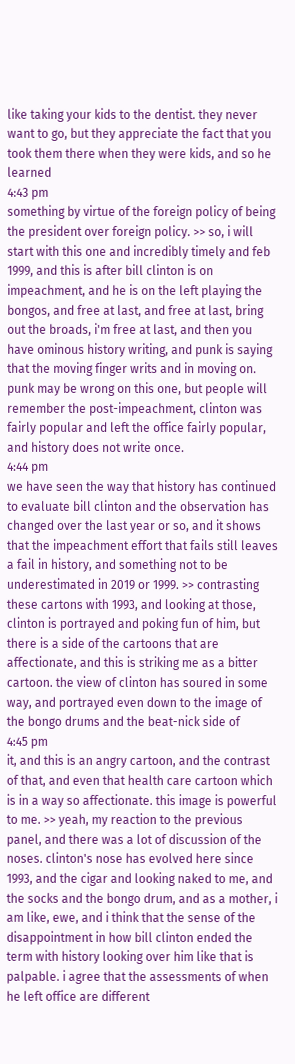like taking your kids to the dentist. they never want to go, but they appreciate the fact that you took them there when they were kids, and so he learned
4:43 pm
something by virtue of the foreign policy of being the president over foreign policy. >> so, i will start with this one and incredibly timely and feb 1999, and this is after bill clinton is on impeachment, and he is on the left playing the bongos, and free at last, and free at last, bring out the broads, i'm free at last, and then you have ominous history writing, and punk is saying that the moving finger writs and in moving on. punk may be wrong on this one, but people will remember the post-impeachment, clinton was fairly popular and left the office fairly popular, and history does not write once.
4:44 pm
we have seen the way that history has continued to evaluate bill clinton and the observation has changed over the last year or so, and it shows that the impeachment effort that fails still leaves a fail in history, and something not to be underestimated in 2019 or 1999. >> contrasting these cartons with 1993, and looking at those, clinton is portrayed and poking fun of him, but there is a side of the cartoons that are affectionate, and this is striking me as a bitter cartoon. the view of clinton has soured in some way, and portrayed even down to the image of the bongo drums and the beat-nick side of
4:45 pm
it, and this is an angry cartoon, and the contrast of that, and even that health care cartoon which is in a way so affectionate. this image is powerful to me. >> yeah, my reaction to the previous panel, and there was a lot of discussion of the noses. clinton's nose has evolved here since 1993, and the cigar and looking naked to me, and the socks and the bongo drum, and as a mother, i am like, ewe, and i think that the sense of the disappointment in how bill clinton ended the term with history looking over him like that is palpable. i agree that the assessments of when he left office are different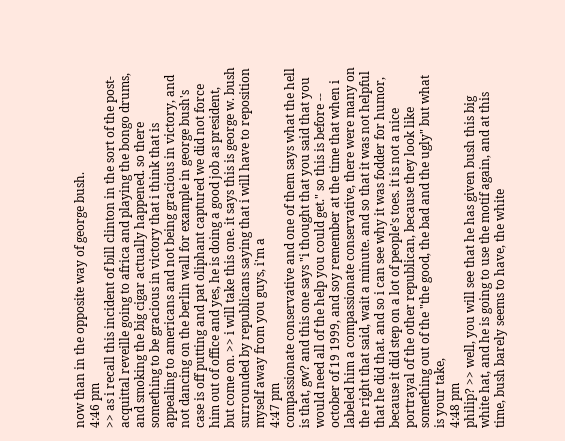now than in the opposite way of george bush.
4:46 pm
>> as i recall this incident of bill clinton in the sort of the post-acquittal reveille going to africa and playing the bongo drums, and smoking the big cigar actually happened. so there something to be gracious in victory that i think that is appealing to americans and not being gracious in victory, and not dancing on the berlin wall for example in george bush's case is off putting and pat oliphant captured we did not force him out of office and yes, he is doing a good job as president, but come on. >> i will take this one. it says this is george w. bush surrounded by republicans saying that i will have to reposition myself away from you guys, i'm a
4:47 pm
compassionate conservative and one of them says what the hell is that, gw? and this one says "i thought that you said that you would need all of the help you could get." so this is before -- october of 19 1999, and soy remember at the time that when i labeled him a compassionate conservative, there were many on the right that said, wait a minute. and so that it was not helpful that he did that. and so i can see why it was fodder for humor, because it did step on a lot of people's toes. it is not a nice portrayal of the other republican, because they look like something out of the "the good, the bad and the ugly" but what is your take,
4:48 pm
philip? >> well, you will see that he has given bush this big white hat, and he is going to use the motif again, and at this time, bush barely seems to have, the white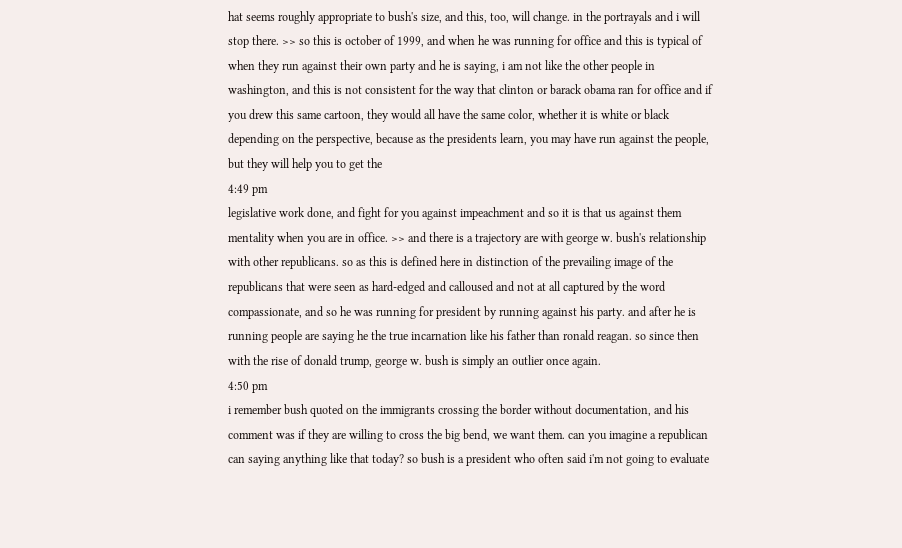hat seems roughly appropriate to bush's size, and this, too, will change. in the portrayals and i will stop there. >> so this is october of 1999, and when he was running for office and this is typical of when they run against their own party and he is saying, i am not like the other people in washington, and this is not consistent for the way that clinton or barack obama ran for office and if you drew this same cartoon, they would all have the same color, whether it is white or black depending on the perspective, because as the presidents learn, you may have run against the people, but they will help you to get the
4:49 pm
legislative work done, and fight for you against impeachment and so it is that us against them mentality when you are in office. >> and there is a trajectory are with george w. bush's relationship with other republicans. so as this is defined here in distinction of the prevailing image of the republicans that were seen as hard-edged and calloused and not at all captured by the word compassionate, and so he was running for president by running against his party. and after he is running people are saying he the true incarnation like his father than ronald reagan. so since then with the rise of donald trump, george w. bush is simply an outlier once again.
4:50 pm
i remember bush quoted on the immigrants crossing the border without documentation, and his comment was if they are willing to cross the big bend, we want them. can you imagine a republican can saying anything like that today? so bush is a president who often said i'm not going to evaluate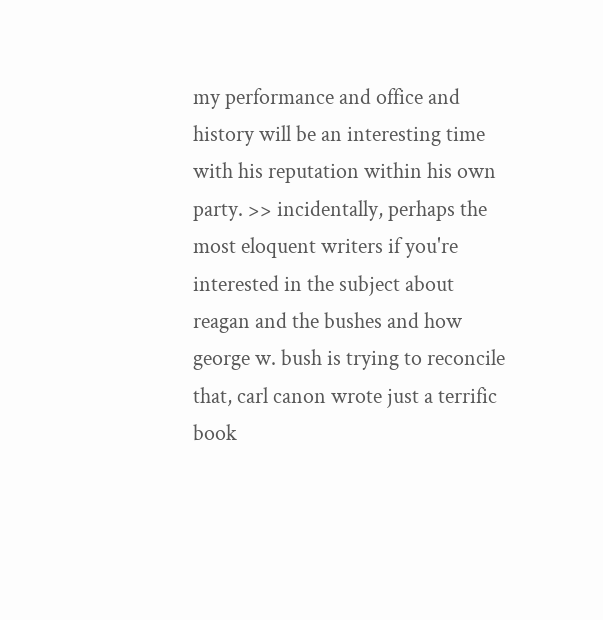my performance and office and history will be an interesting time with his reputation within his own party. >> incidentally, perhaps the most eloquent writers if you're interested in the subject about reagan and the bushes and how george w. bush is trying to reconcile that, carl canon wrote just a terrific book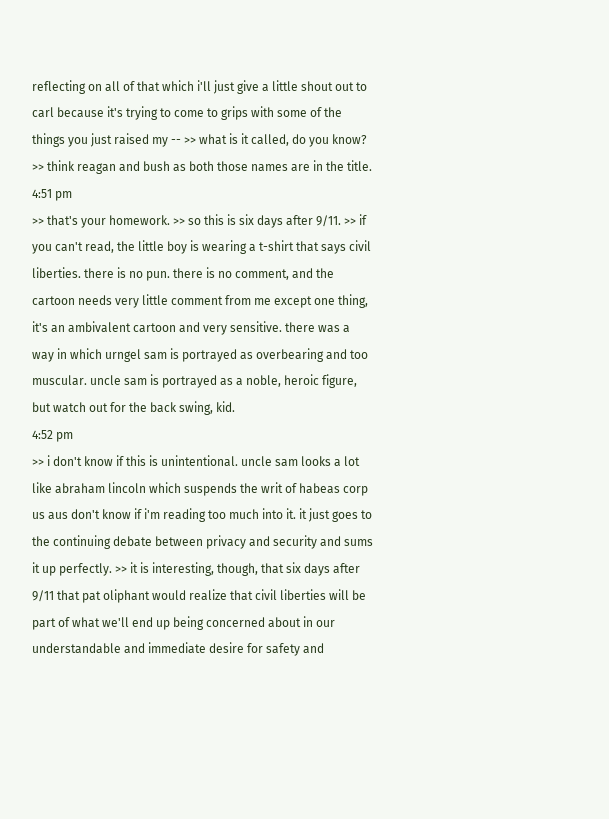reflecting on all of that which i'll just give a little shout out to carl because it's trying to come to grips with some of the things you just raised my -- >> what is it called, do you know? >> think reagan and bush as both those names are in the title.
4:51 pm
>> that's your homework. >> so this is six days after 9/11. >> if you can't read, the little boy is wearing a t-shirt that says civil liberties. there is no pun. there is no comment, and the cartoon needs very little comment from me except one thing, it's an ambivalent cartoon and very sensitive. there was a way in which urngel sam is portrayed as overbearing and too muscular. uncle sam is portrayed as a noble, heroic figure, but watch out for the back swing, kid.
4:52 pm
>> i don't know if this is unintentional. uncle sam looks a lot like abraham lincoln which suspends the writ of habeas corp us aus don't know if i'm reading too much into it. it just goes to the continuing debate between privacy and security and sums it up perfectly. >> it is interesting, though, that six days after 9/11 that pat oliphant would realize that civil liberties will be part of what we'll end up being concerned about in our understandable and immediate desire for safety and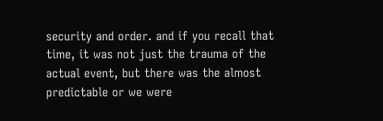security and order. and if you recall that time, it was not just the trauma of the actual event, but there was the almost predictable or we were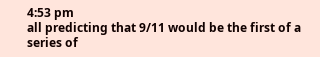4:53 pm
all predicting that 9/11 would be the first of a series of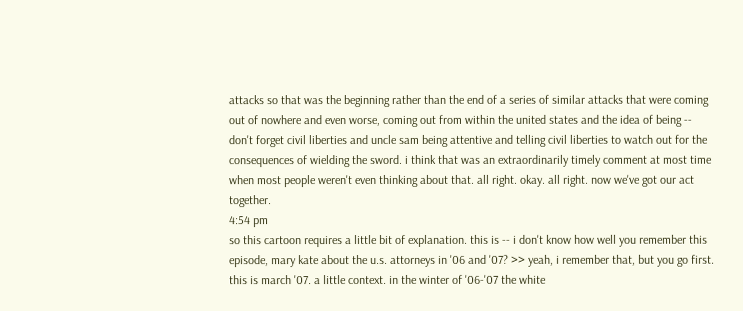attacks so that was the beginning rather than the end of a series of similar attacks that were coming out of nowhere and even worse, coming out from within the united states and the idea of being -- don't forget civil liberties and uncle sam being attentive and telling civil liberties to watch out for the consequences of wielding the sword. i think that was an extraordinarily timely comment at most time when most people weren't even thinking about that. all right. okay. all right. now we've got our act together.
4:54 pm
so this cartoon requires a little bit of explanation. this is -- i don't know how well you remember this episode, mary kate about the u.s. attorneys in '06 and '07? >> yeah, i remember that, but you go first. this is march '07. a little context. in the winter of '06-'07 the white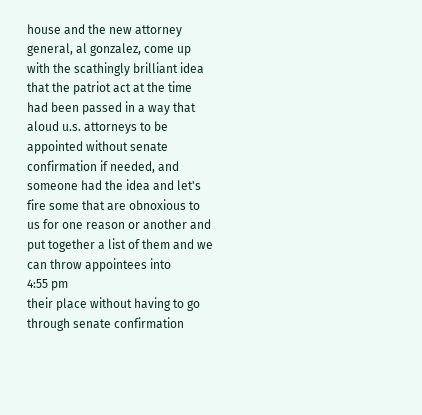house and the new attorney general, al gonzalez, come up with the scathingly brilliant idea that the patriot act at the time had been passed in a way that aloud u.s. attorneys to be appointed without senate confirmation if needed, and someone had the idea and let's fire some that are obnoxious to us for one reason or another and put together a list of them and we can throw appointees into
4:55 pm
their place without having to go through senate confirmation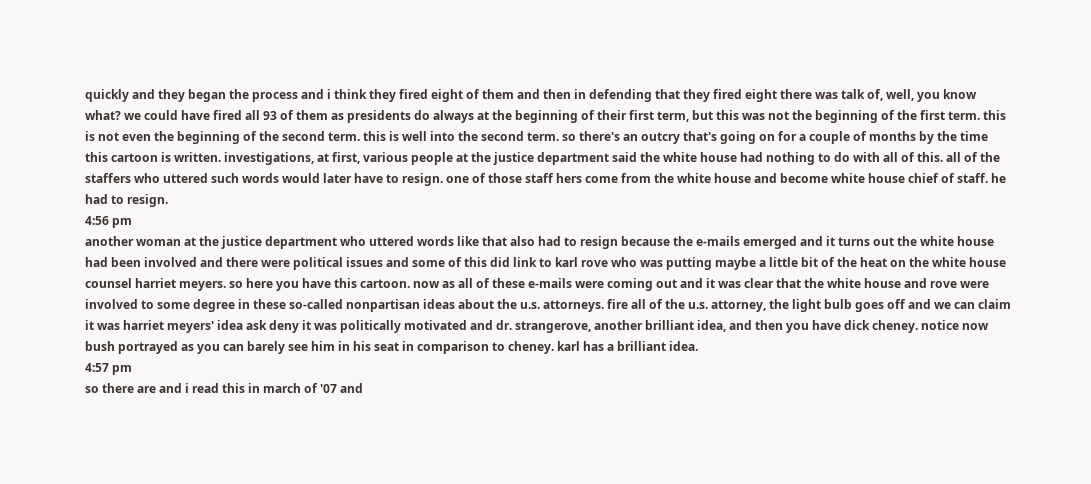quickly and they began the process and i think they fired eight of them and then in defending that they fired eight there was talk of, well, you know what? we could have fired all 93 of them as presidents do always at the beginning of their first term, but this was not the beginning of the first term. this is not even the beginning of the second term. this is well into the second term. so there's an outcry that's going on for a couple of months by the time this cartoon is written. investigations, at first, various people at the justice department said the white house had nothing to do with all of this. all of the staffers who uttered such words would later have to resign. one of those staff hers come from the white house and become white house chief of staff. he had to resign.
4:56 pm
another woman at the justice department who uttered words like that also had to resign because the e-mails emerged and it turns out the white house had been involved and there were political issues and some of this did link to karl rove who was putting maybe a little bit of the heat on the white house counsel harriet meyers. so here you have this cartoon. now as all of these e-mails were coming out and it was clear that the white house and rove were involved to some degree in these so-called nonpartisan ideas about the u.s. attorneys. fire all of the u.s. attorney, the light bulb goes off and we can claim it was harriet meyers' idea ask deny it was politically motivated and dr. strangerove, another brilliant idea, and then you have dick cheney. notice now bush portrayed as you can barely see him in his seat in comparison to cheney. karl has a brilliant idea.
4:57 pm
so there are and i read this in march of '07 and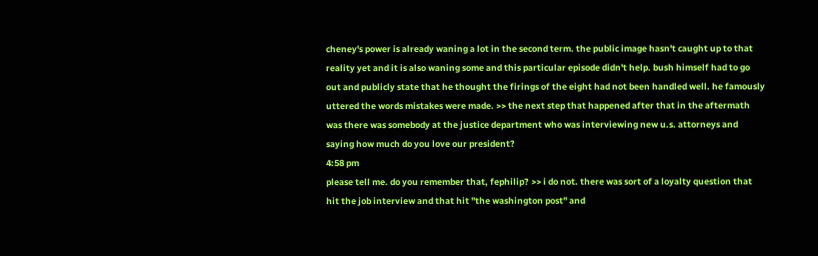cheney's power is already waning a lot in the second term. the public image hasn't caught up to that reality yet and it is also waning some and this particular episode didn't help. bush himself had to go out and publicly state that he thought the firings of the eight had not been handled well. he famously uttered the words mistakes were made. >> the next step that happened after that in the aftermath was there was somebody at the justice department who was interviewing new u.s. attorneys and saying how much do you love our president?
4:58 pm
please tell me. do you remember that, fephilip? >> i do not. there was sort of a loyalty question that hit the job interview and that hit "the washington post" and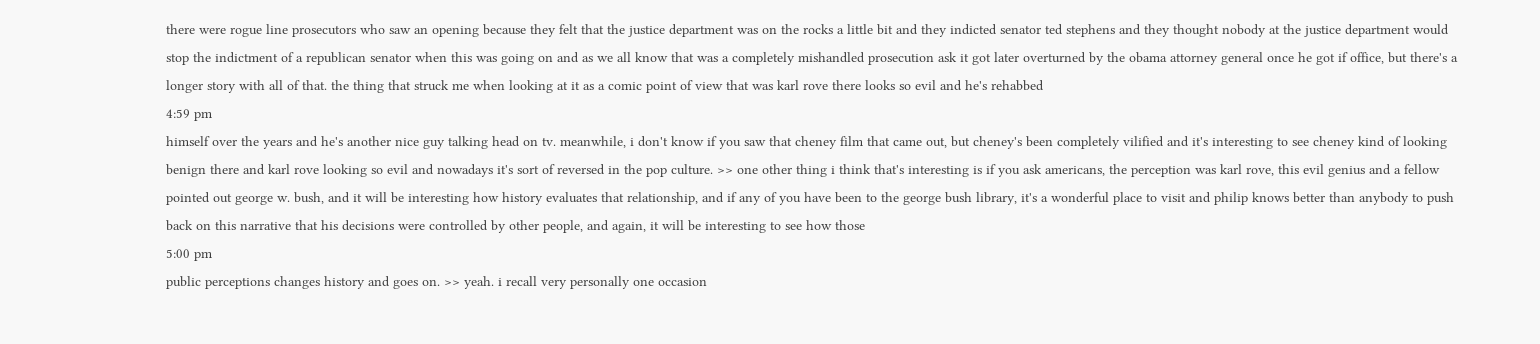there were rogue line prosecutors who saw an opening because they felt that the justice department was on the rocks a little bit and they indicted senator ted stephens and they thought nobody at the justice department would stop the indictment of a republican senator when this was going on and as we all know that was a completely mishandled prosecution ask it got later overturned by the obama attorney general once he got if office, but there's a longer story with all of that. the thing that struck me when looking at it as a comic point of view that was karl rove there looks so evil and he's rehabbed
4:59 pm
himself over the years and he's another nice guy talking head on tv. meanwhile, i don't know if you saw that cheney film that came out, but cheney's been completely vilified and it's interesting to see cheney kind of looking benign there and karl rove looking so evil and nowadays it's sort of reversed in the pop culture. >> one other thing i think that's interesting is if you ask americans, the perception was karl rove, this evil genius and a fellow pointed out george w. bush, and it will be interesting how history evaluates that relationship, and if any of you have been to the george bush library, it's a wonderful place to visit and philip knows better than anybody to push back on this narrative that his decisions were controlled by other people, and again, it will be interesting to see how those
5:00 pm
public perceptions changes history and goes on. >> yeah. i recall very personally one occasion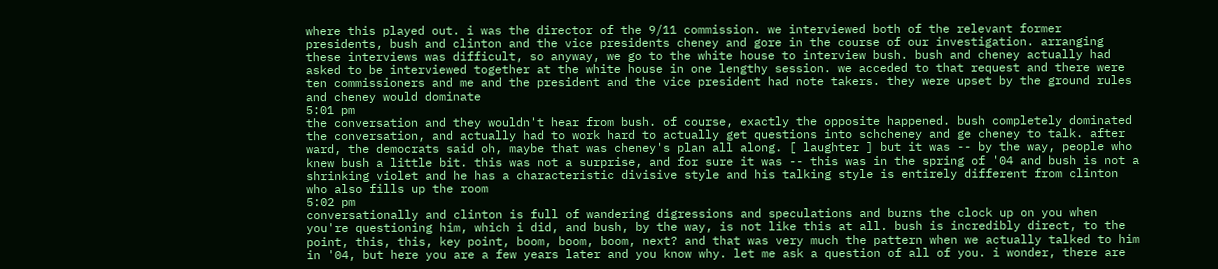where this played out. i was the director of the 9/11 commission. we interviewed both of the relevant former presidents, bush and clinton and the vice presidents cheney and gore in the course of our investigation. arranging these interviews was difficult, so anyway, we go to the white house to interview bush. bush and cheney actually had asked to be interviewed together at the white house in one lengthy session. we acceded to that request and there were ten commissioners and me and the president and the vice president had note takers. they were upset by the ground rules and cheney would dominate
5:01 pm
the conversation and they wouldn't hear from bush. of course, exactly the opposite happened. bush completely dominated the conversation, and actually had to work hard to actually get questions into schcheney and ge cheney to talk. after ward, the democrats said oh, maybe that was cheney's plan all along. [ laughter ] but it was -- by the way, people who knew bush a little bit. this was not a surprise, and for sure it was -- this was in the spring of '04 and bush is not a shrinking violet and he has a characteristic divisive style and his talking style is entirely different from clinton who also fills up the room
5:02 pm
conversationally and clinton is full of wandering digressions and speculations and burns the clock up on you when you're questioning him, which i did, and bush, by the way, is not like this at all. bush is incredibly direct, to the point, this, this, key point, boom, boom, boom, next? and that was very much the pattern when we actually talked to him in '04, but here you are a few years later and you know why. let me ask a question of all of you. i wonder, there are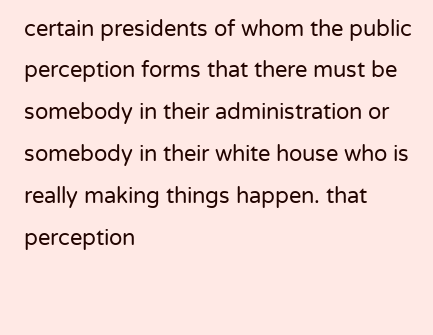certain presidents of whom the public perception forms that there must be somebody in their administration or somebody in their white house who is really making things happen. that perception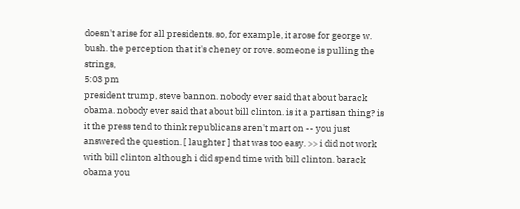doesn't arise for all presidents. so, for example, it arose for george w. bush. the perception that it's cheney or rove. someone is pulling the strings,
5:03 pm
president trump, steve bannon. nobody ever said that about barack obama. nobody ever said that about bill clinton. is it a partisan thing? is it the press tend to think republicans aren't mart on -- you just answered the question. [ laughter ] that was too easy. >> i did not work with bill clinton although i did spend time with bill clinton. barack obama you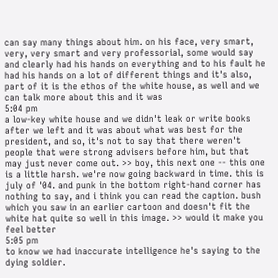can say many things about him. on his face, very smart, very, very smart and very professorial, some would say and clearly had his hands on everything and to his fault he had his hands on a lot of different things and it's also, part of it is the ethos of the white house, as well and we can talk more about this and it was
5:04 pm
a low-key white house and we didn't leak or write books after we left and it was about what was best for the president, and so, it's not to say that there weren't people that were strong advisers before him, but that may just never come out. >> boy, this next one -- this one is a little harsh. we're now going backward in time. this is july of '04. and punk in the bottom right-hand corner has nothing to say, and i think you can read the caption. bush which you saw in an earlier cartoon and doesn't fit the white hat quite so well in this image. >> would it make you feel better
5:05 pm
to know we had inaccurate intelligence he's saying to the dying soldier.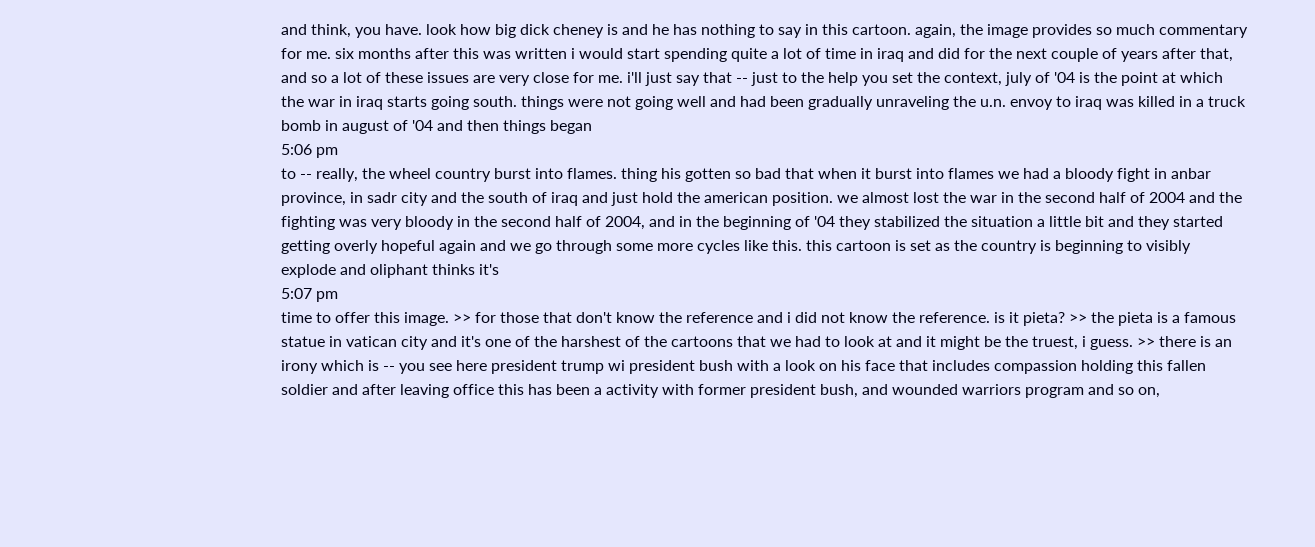and think, you have. look how big dick cheney is and he has nothing to say in this cartoon. again, the image provides so much commentary for me. six months after this was written i would start spending quite a lot of time in iraq and did for the next couple of years after that, and so a lot of these issues are very close for me. i'll just say that -- just to the help you set the context, july of '04 is the point at which the war in iraq starts going south. things were not going well and had been gradually unraveling the u.n. envoy to iraq was killed in a truck bomb in august of '04 and then things began
5:06 pm
to -- really, the wheel country burst into flames. thing his gotten so bad that when it burst into flames we had a bloody fight in anbar province, in sadr city and the south of iraq and just hold the american position. we almost lost the war in the second half of 2004 and the fighting was very bloody in the second half of 2004, and in the beginning of '04 they stabilized the situation a little bit and they started getting overly hopeful again and we go through some more cycles like this. this cartoon is set as the country is beginning to visibly explode and oliphant thinks it's
5:07 pm
time to offer this image. >> for those that don't know the reference and i did not know the reference. is it pieta? >> the pieta is a famous statue in vatican city and it's one of the harshest of the cartoons that we had to look at and it might be the truest, i guess. >> there is an irony which is -- you see here president trump wi president bush with a look on his face that includes compassion holding this fallen soldier and after leaving office this has been a activity with former president bush, and wounded warriors program and so on,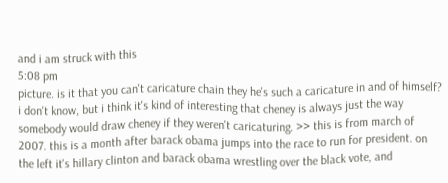and i am struck with this
5:08 pm
picture. is it that you can't caricature chain they he's such a caricature in and of himself? i don't know, but i think it's kind of interesting that cheney is always just the way somebody would draw cheney if they weren't caricaturing. >> this is from march of 2007. this is a month after barack obama jumps into the race to run for president. on the left it's hillary clinton and barack obama wrestling over the black vote, and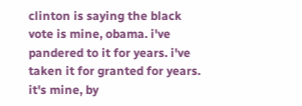clinton is saying the black vote is mine, obama. i've pandered to it for years. i've taken it for granted for years. it's mine, by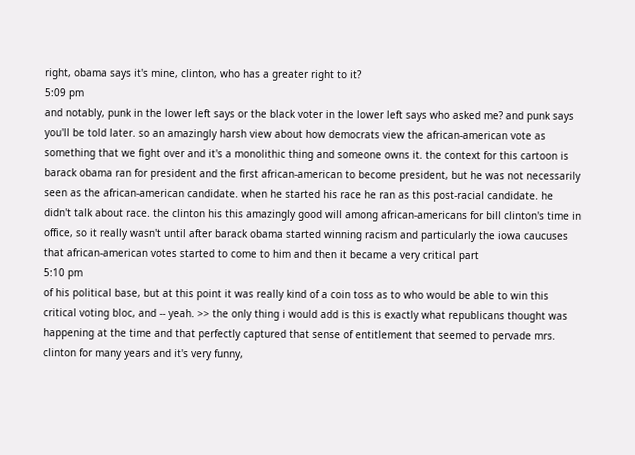right, obama says it's mine, clinton, who has a greater right to it?
5:09 pm
and notably, punk in the lower left says or the black voter in the lower left says who asked me? and punk says you'll be told later. so an amazingly harsh view about how democrats view the african-american vote as something that we fight over and it's a monolithic thing and someone owns it. the context for this cartoon is barack obama ran for president and the first african-american to become president, but he was not necessarily seen as the african-american candidate. when he started his race he ran as this post-racial candidate. he didn't talk about race. the clinton his this amazingly good will among african-americans for bill clinton's time in office, so it really wasn't until after barack obama started winning racism and particularly the iowa caucuses that african-american votes started to come to him and then it became a very critical part
5:10 pm
of his political base, but at this point it was really kind of a coin toss as to who would be able to win this critical voting bloc, and -- yeah. >> the only thing i would add is this is exactly what republicans thought was happening at the time and that perfectly captured that sense of entitlement that seemed to pervade mrs. clinton for many years and it's very funny,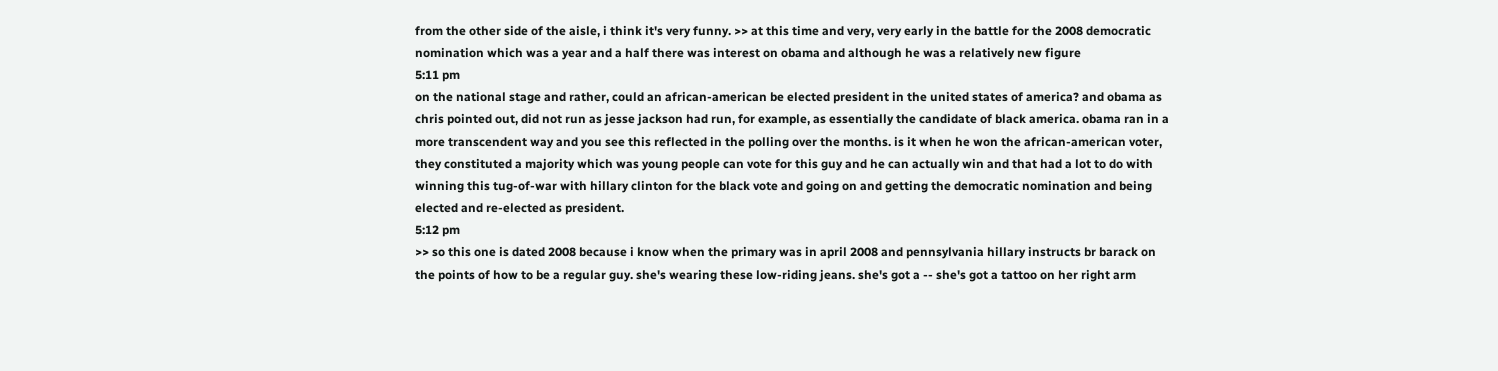from the other side of the aisle, i think it's very funny. >> at this time and very, very early in the battle for the 2008 democratic nomination which was a year and a half there was interest on obama and although he was a relatively new figure
5:11 pm
on the national stage and rather, could an african-american be elected president in the united states of america? and obama as chris pointed out, did not run as jesse jackson had run, for example, as essentially the candidate of black america. obama ran in a more transcendent way and you see this reflected in the polling over the months. is it when he won the african-american voter, they constituted a majority which was young people can vote for this guy and he can actually win and that had a lot to do with winning this tug-of-war with hillary clinton for the black vote and going on and getting the democratic nomination and being elected and re-elected as president.
5:12 pm
>> so this one is dated 2008 because i know when the primary was in april 2008 and pennsylvania hillary instructs br barack on the points of how to be a regular guy. she's wearing these low-riding jeans. she's got a -- she's got a tattoo on her right arm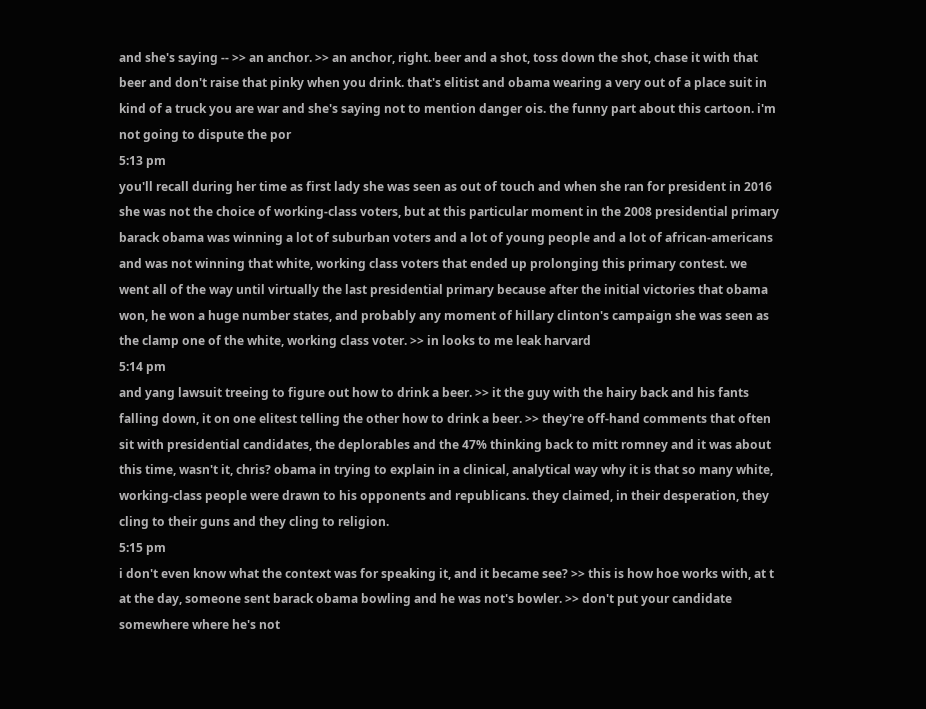and she's saying -- >> an anchor. >> an anchor, right. beer and a shot, toss down the shot, chase it with that beer and don't raise that pinky when you drink. that's elitist and obama wearing a very out of a place suit in kind of a truck you are war and she's saying not to mention danger ois. the funny part about this cartoon. i'm not going to dispute the por
5:13 pm
you'll recall during her time as first lady she was seen as out of touch and when she ran for president in 2016 she was not the choice of working-class voters, but at this particular moment in the 2008 presidential primary barack obama was winning a lot of suburban voters and a lot of young people and a lot of african-americans and was not winning that white, working class voters that ended up prolonging this primary contest. we went all of the way until virtually the last presidential primary because after the initial victories that obama won, he won a huge number states, and probably any moment of hillary clinton's campaign she was seen as the clamp one of the white, working class voter. >> in looks to me leak harvard
5:14 pm
and yang lawsuit treeing to figure out how to drink a beer. >> it the guy with the hairy back and his fants falling down, it on one elitest telling the other how to drink a beer. >> they're off-hand comments that often sit with presidential candidates, the deplorables and the 47% thinking back to mitt romney and it was about this time, wasn't it, chris? obama in trying to explain in a clinical, analytical way why it is that so many white, working-class people were drawn to his opponents and republicans. they claimed, in their desperation, they cling to their guns and they cling to religion.
5:15 pm
i don't even know what the context was for speaking it, and it became see? >> this is how hoe works with, at t at the day, someone sent barack obama bowling and he was not's bowler. >> don't put your candidate somewhere where he's not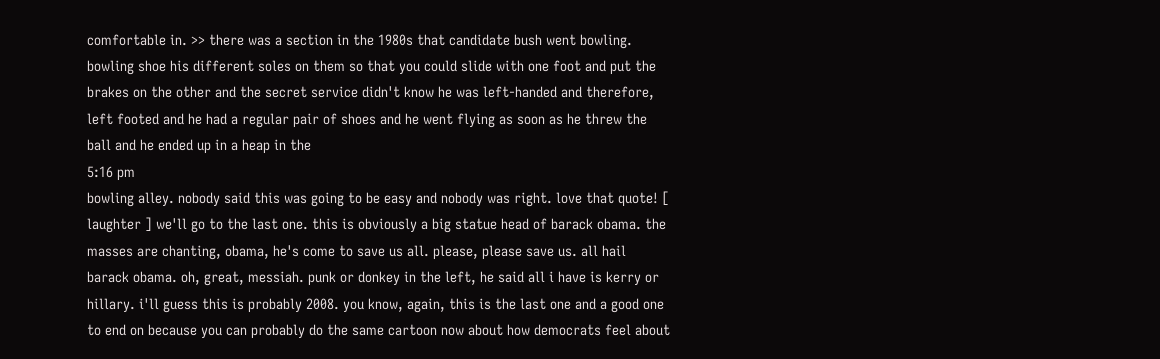comfortable in. >> there was a section in the 1980s that candidate bush went bowling. bowling shoe his different soles on them so that you could slide with one foot and put the brakes on the other and the secret service didn't know he was left-handed and therefore, left footed and he had a regular pair of shoes and he went flying as soon as he threw the ball and he ended up in a heap in the
5:16 pm
bowling alley. nobody said this was going to be easy and nobody was right. love that quote! [ laughter ] we'll go to the last one. this is obviously a big statue head of barack obama. the masses are chanting, obama, he's come to save us all. please, please save us. all hail barack obama. oh, great, messiah. punk or donkey in the left, he said all i have is kerry or hillary. i'll guess this is probably 2008. you know, again, this is the last one and a good one to end on because you can probably do the same cartoon now about how democrats feel about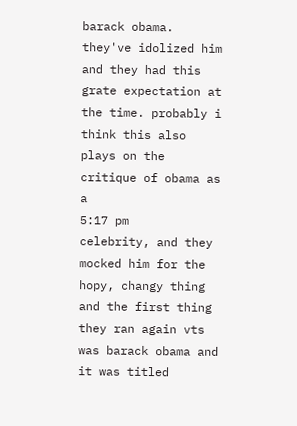barack obama. they've idolized him and they had this grate expectation at the time. probably i think this also plays on the critique of obama as a
5:17 pm
celebrity, and they mocked him for the hopy, changy thing and the first thing they ran again vts was barack obama and it was titled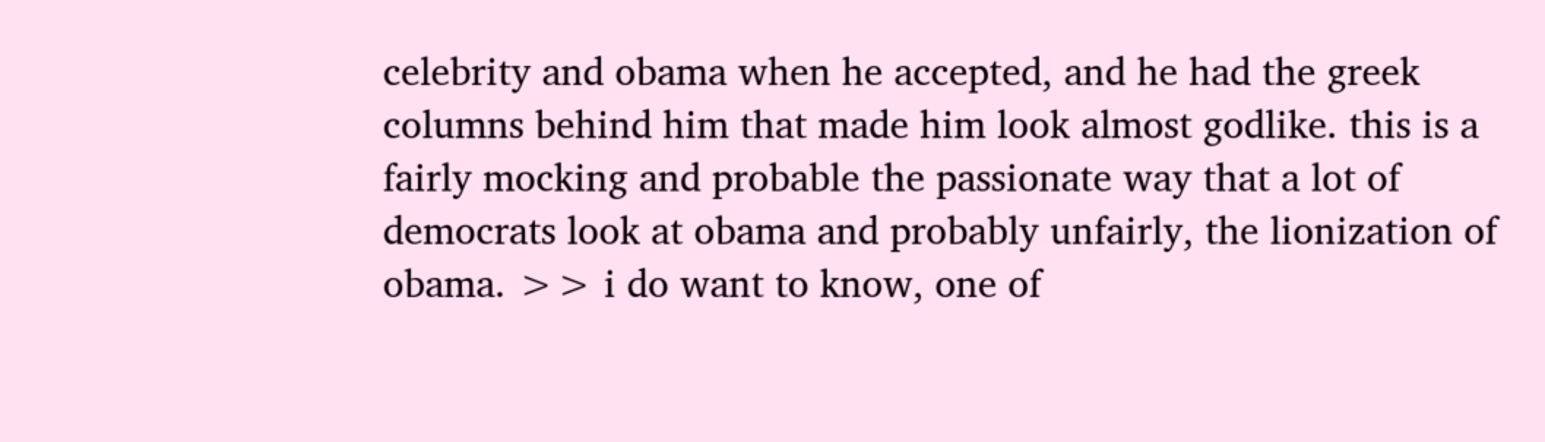celebrity and obama when he accepted, and he had the greek columns behind him that made him look almost godlike. this is a fairly mocking and probable the passionate way that a lot of democrats look at obama and probably unfairly, the lionization of obama. >> i do want to know, one of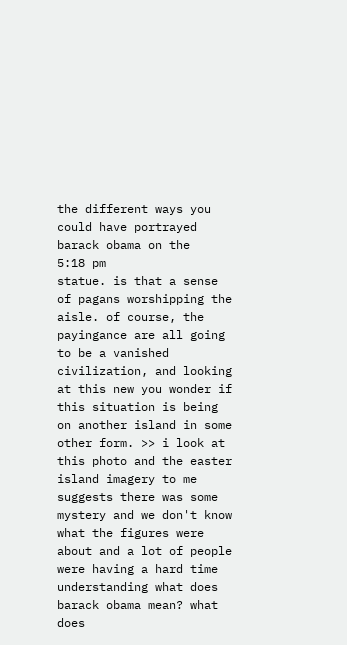the different ways you could have portrayed barack obama on the
5:18 pm
statue. is that a sense of pagans worshipping the aisle. of course, the payingance are all going to be a vanished civilization, and looking at this new you wonder if this situation is being on another island in some other form. >> i look at this photo and the easter island imagery to me suggests there was some mystery and we don't know what the figures were about and a lot of people were having a hard time understanding what does barack obama mean? what does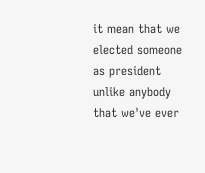it mean that we elected someone as president unlike anybody that we've ever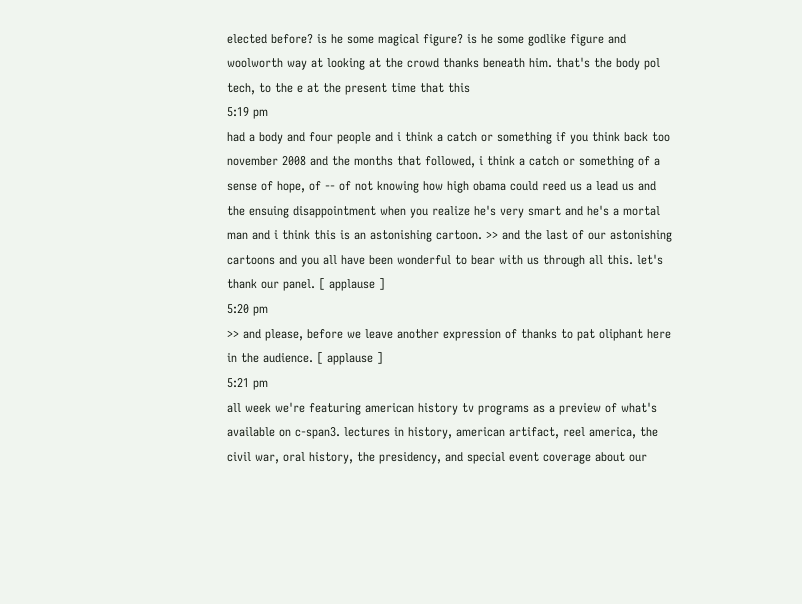elected before? is he some magical figure? is he some godlike figure and woolworth way at looking at the crowd thanks beneath him. that's the body pol tech, to the e at the present time that this
5:19 pm
had a body and four people and i think a catch or something if you think back too november 2008 and the months that followed, i think a catch or something of a sense of hope, of -- of not knowing how high obama could reed us a lead us and the ensuing disappointment when you realize he's very smart and he's a mortal man and i think this is an astonishing cartoon. >> and the last of our astonishing cartoons and you all have been wonderful to bear with us through all this. let's thank our panel. [ applause ]
5:20 pm
>> and please, before we leave another expression of thanks to pat oliphant here in the audience. [ applause ]
5:21 pm
all week we're featuring american history tv programs as a preview of what's available on c-span3. lectures in history, american artifact, reel america, the civil war, oral history, the presidency, and special event coverage about our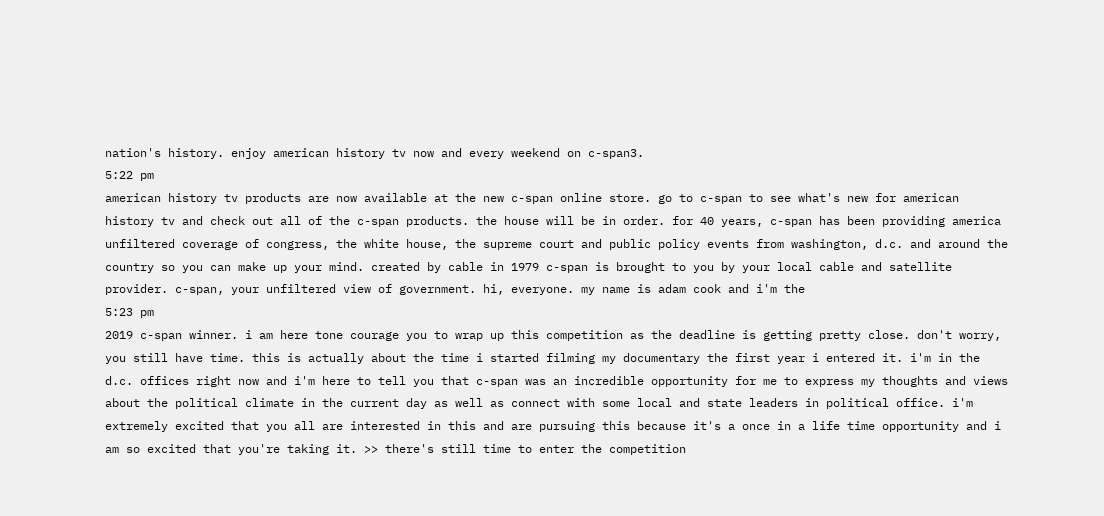nation's history. enjoy american history tv now and every weekend on c-span3.
5:22 pm
american history tv products are now available at the new c-span online store. go to c-span to see what's new for american history tv and check out all of the c-span products. the house will be in order. for 40 years, c-span has been providing america unfiltered coverage of congress, the white house, the supreme court and public policy events from washington, d.c. and around the country so you can make up your mind. created by cable in 1979 c-span is brought to you by your local cable and satellite provider. c-span, your unfiltered view of government. hi, everyone. my name is adam cook and i'm the
5:23 pm
2019 c-span winner. i am here tone courage you to wrap up this competition as the deadline is getting pretty close. don't worry, you still have time. this is actually about the time i started filming my documentary the first year i entered it. i'm in the d.c. offices right now and i'm here to tell you that c-span was an incredible opportunity for me to express my thoughts and views about the political climate in the current day as well as connect with some local and state leaders in political office. i'm extremely excited that you all are interested in this and are pursuing this because it's a once in a life time opportunity and i am so excited that you're taking it. >> there's still time to enter the competition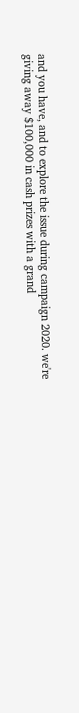and you have, and to explore the issue during campaign 2020. we're giving away $100,000 in cash prizes with a grand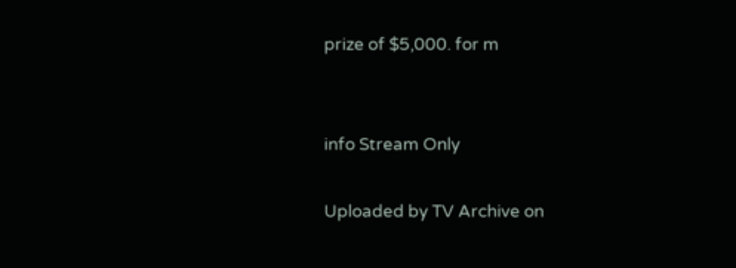prize of $5,000. for m


info Stream Only

Uploaded by TV Archive on